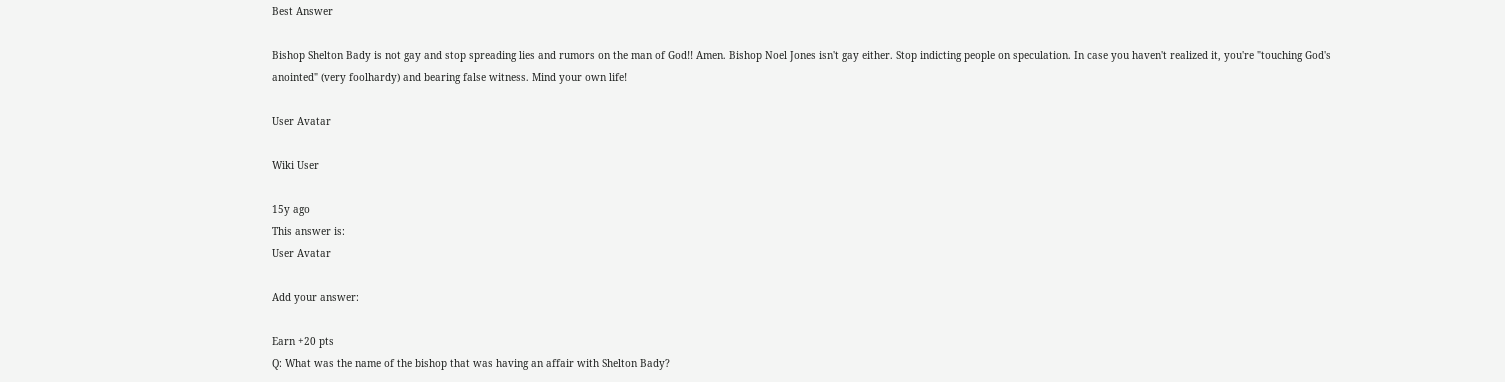Best Answer

Bishop Shelton Bady is not gay and stop spreading lies and rumors on the man of God!! Amen. Bishop Noel Jones isn't gay either. Stop indicting people on speculation. In case you haven't realized it, you're "touching God's anointed" (very foolhardy) and bearing false witness. Mind your own life!

User Avatar

Wiki User

15y ago
This answer is:
User Avatar

Add your answer:

Earn +20 pts
Q: What was the name of the bishop that was having an affair with Shelton Bady?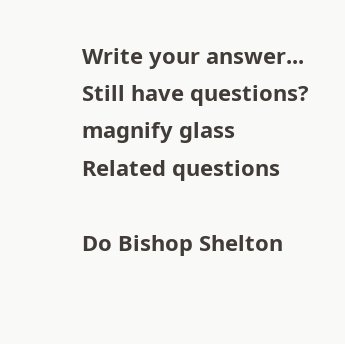Write your answer...
Still have questions?
magnify glass
Related questions

Do Bishop Shelton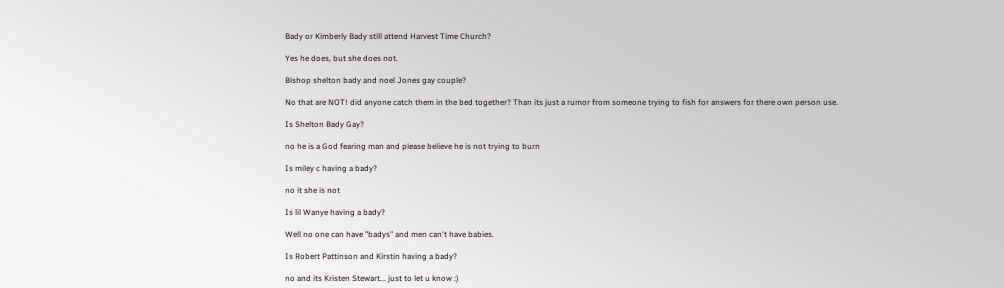Bady or Kimberly Bady still attend Harvest Time Church?

Yes he does, but she does not.

Bishop shelton bady and noel Jones gay couple?

No that are NOT! did anyone catch them in the bed together? Than its just a rumor from someone trying to fish for answers for there own person use.

Is Shelton Bady Gay?

no he is a God fearing man and please believe he is not trying to burn

Is miley c having a bady?

no it she is not

Is lil Wanye having a bady?

Well no one can have "badys" and men can't have babies.

Is Robert Pattinson and Kirstin having a bady?

no and its Kristen Stewart... just to let u know :)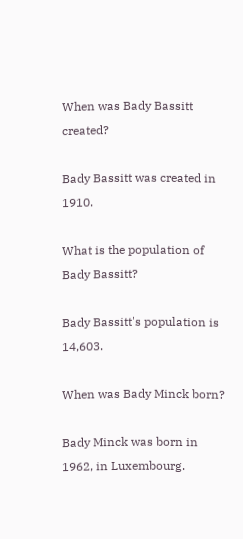When was Bady Bassitt created?

Bady Bassitt was created in 1910.

What is the population of Bady Bassitt?

Bady Bassitt's population is 14,603.

When was Bady Minck born?

Bady Minck was born in 1962, in Luxembourg.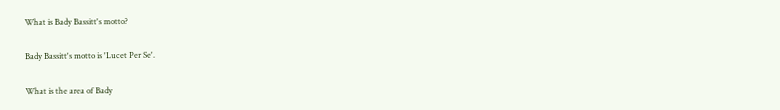What is Bady Bassitt's motto?

Bady Bassitt's motto is 'Lucet Per Se'.

What is the area of Bady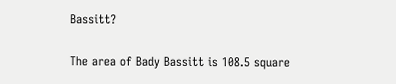Bassitt?

The area of Bady Bassitt is 108.5 square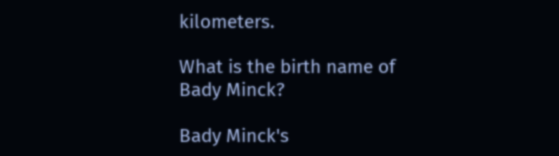kilometers.

What is the birth name of Bady Minck?

Bady Minck's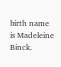birth name is Madeleine Binck.